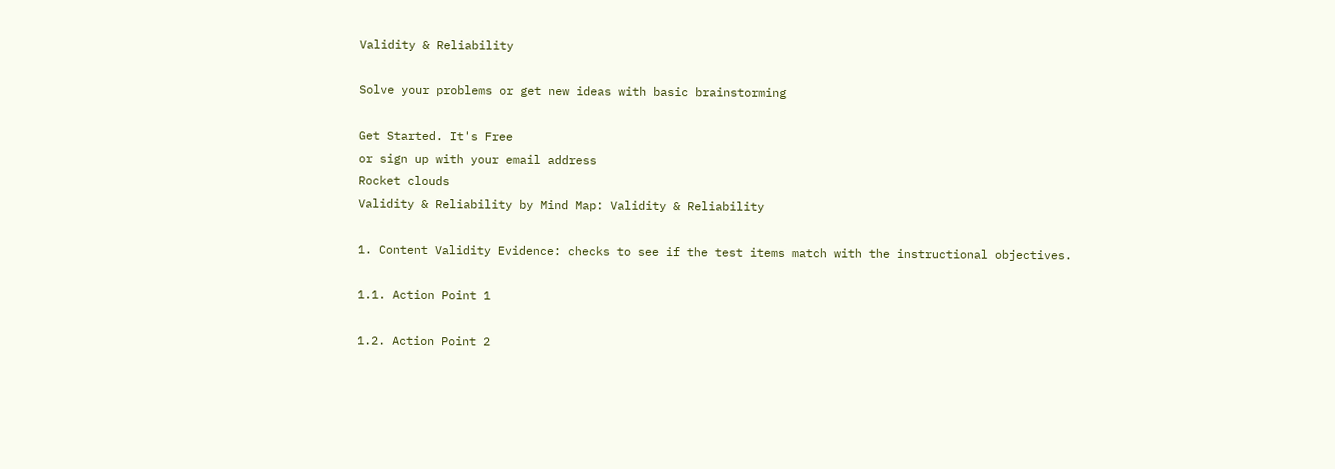Validity & Reliability

Solve your problems or get new ideas with basic brainstorming

Get Started. It's Free
or sign up with your email address
Rocket clouds
Validity & Reliability by Mind Map: Validity & Reliability

1. Content Validity Evidence: checks to see if the test items match with the instructional objectives.

1.1. Action Point 1

1.2. Action Point 2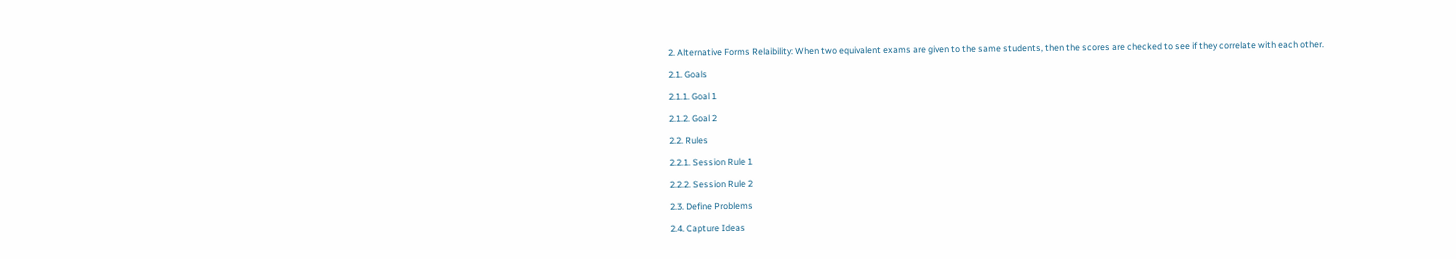2. Alternative Forms Relaibility: When two equivalent exams are given to the same students, then the scores are checked to see if they correlate with each other.

2.1. Goals

2.1.1. Goal 1

2.1.2. Goal 2

2.2. Rules

2.2.1. Session Rule 1

2.2.2. Session Rule 2

2.3. Define Problems

2.4. Capture Ideas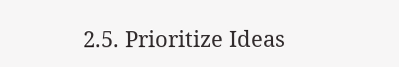2.5. Prioritize Ideas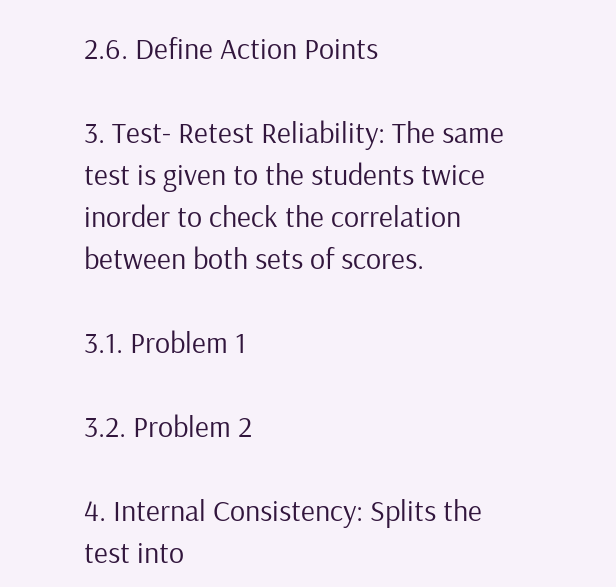2.6. Define Action Points

3. Test- Retest Reliability: The same test is given to the students twice inorder to check the correlation between both sets of scores.

3.1. Problem 1

3.2. Problem 2

4. Internal Consistency: Splits the test into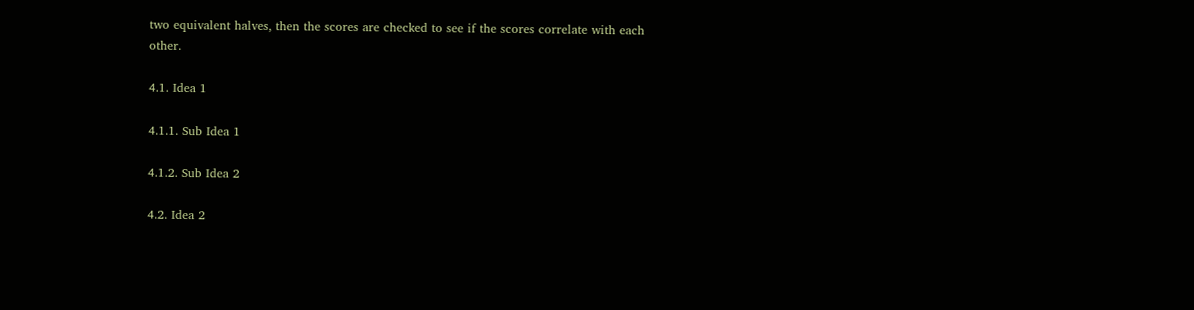two equivalent halves, then the scores are checked to see if the scores correlate with each other.

4.1. Idea 1

4.1.1. Sub Idea 1

4.1.2. Sub Idea 2

4.2. Idea 2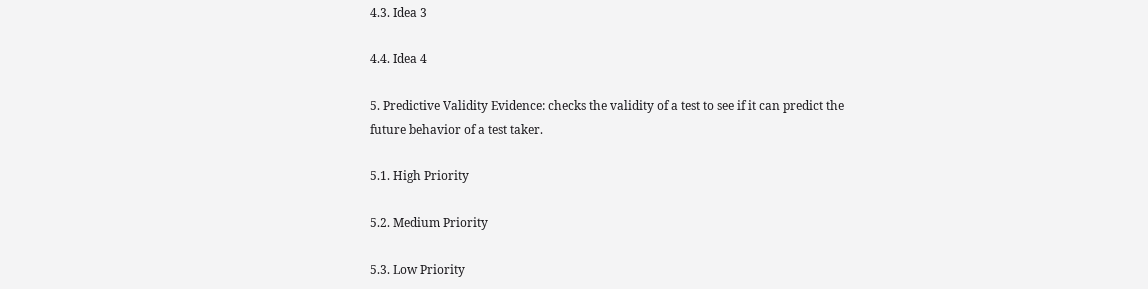4.3. Idea 3

4.4. Idea 4

5. Predictive Validity Evidence: checks the validity of a test to see if it can predict the future behavior of a test taker.

5.1. High Priority

5.2. Medium Priority

5.3. Low Priority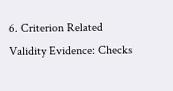6. Criterion Related Validity Evidence: Checks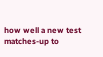how well a new test matches-up to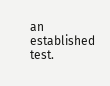an established test.